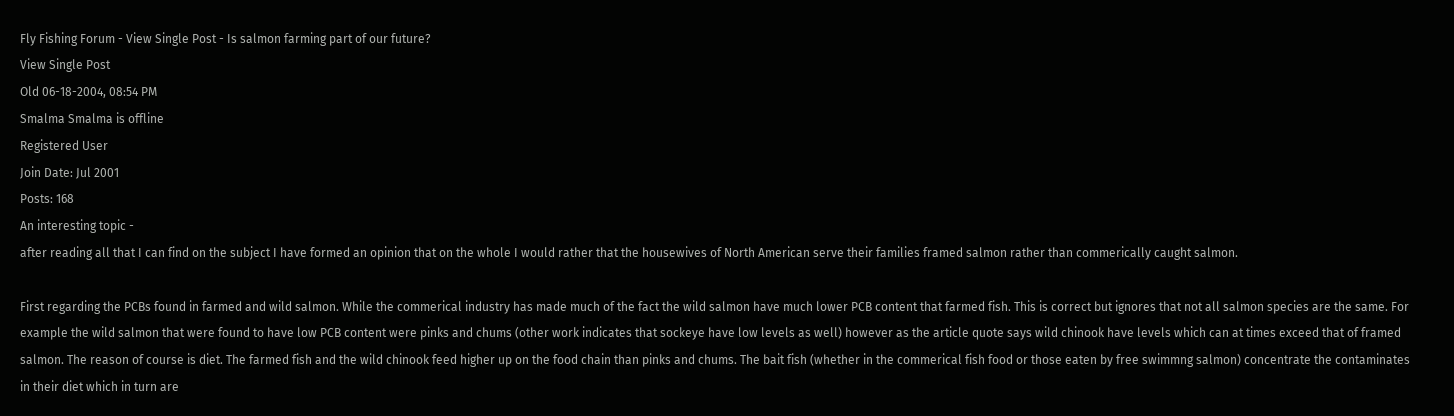Fly Fishing Forum - View Single Post - Is salmon farming part of our future?
View Single Post
Old 06-18-2004, 08:54 PM
Smalma Smalma is offline
Registered User
Join Date: Jul 2001
Posts: 168
An interesting topic -
after reading all that I can find on the subject I have formed an opinion that on the whole I would rather that the housewives of North American serve their families framed salmon rather than commerically caught salmon.

First regarding the PCBs found in farmed and wild salmon. While the commerical industry has made much of the fact the wild salmon have much lower PCB content that farmed fish. This is correct but ignores that not all salmon species are the same. For example the wild salmon that were found to have low PCB content were pinks and chums (other work indicates that sockeye have low levels as well) however as the article quote says wild chinook have levels which can at times exceed that of framed salmon. The reason of course is diet. The farmed fish and the wild chinook feed higher up on the food chain than pinks and chums. The bait fish (whether in the commerical fish food or those eaten by free swimmng salmon) concentrate the contaminates in their diet which in turn are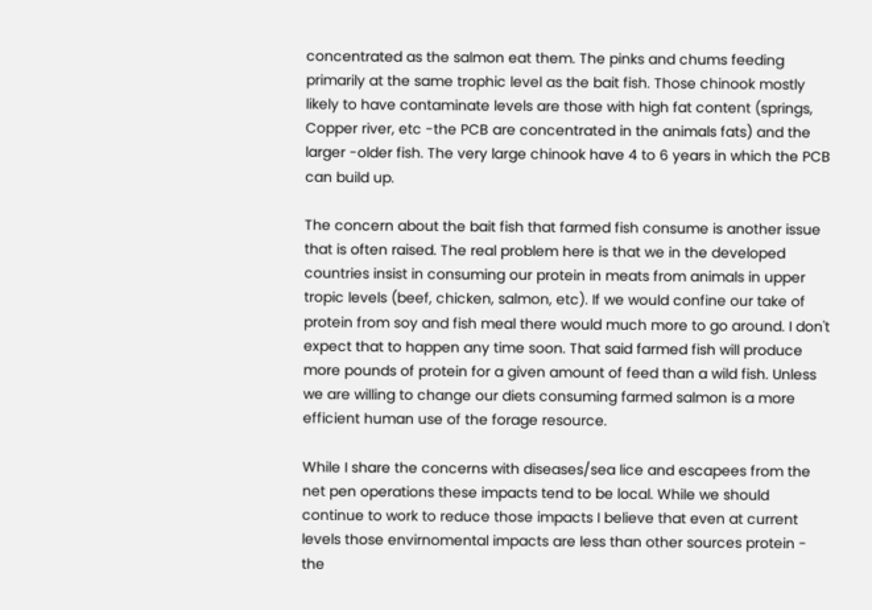concentrated as the salmon eat them. The pinks and chums feeding primarily at the same trophic level as the bait fish. Those chinook mostly likely to have contaminate levels are those with high fat content (springs, Copper river, etc -the PCB are concentrated in the animals fats) and the larger -older fish. The very large chinook have 4 to 6 years in which the PCB can build up.

The concern about the bait fish that farmed fish consume is another issue that is often raised. The real problem here is that we in the developed countries insist in consuming our protein in meats from animals in upper tropic levels (beef, chicken, salmon, etc). If we would confine our take of protein from soy and fish meal there would much more to go around. I don't expect that to happen any time soon. That said farmed fish will produce more pounds of protein for a given amount of feed than a wild fish. Unless we are willing to change our diets consuming farmed salmon is a more efficient human use of the forage resource.

While I share the concerns with diseases/sea lice and escapees from the net pen operations these impacts tend to be local. While we should continue to work to reduce those impacts I believe that even at current levels those envirnomental impacts are less than other sources protein - the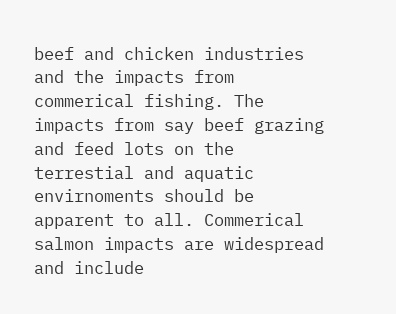beef and chicken industries and the impacts from commerical fishing. The impacts from say beef grazing and feed lots on the terrestial and aquatic envirnoments should be apparent to all. Commerical salmon impacts are widespread and include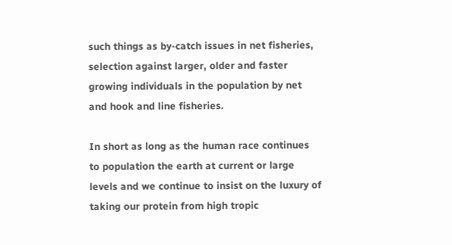such things as by-catch issues in net fisheries, selection against larger, older and faster growing individuals in the population by net and hook and line fisheries.

In short as long as the human race continues to population the earth at current or large levels and we continue to insist on the luxury of taking our protein from high tropic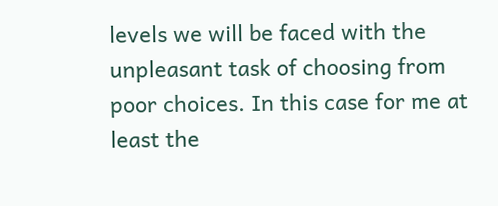levels we will be faced with the unpleasant task of choosing from poor choices. In this case for me at least the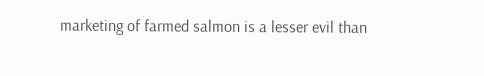marketing of farmed salmon is a lesser evil than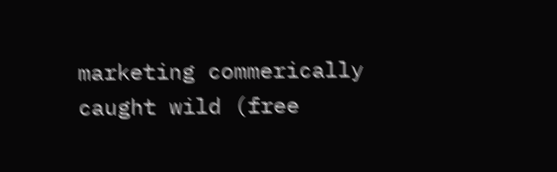marketing commerically caught wild (free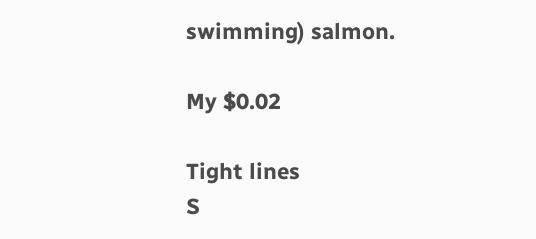swimming) salmon.

My $0.02

Tight lines
S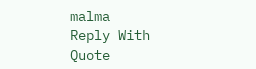malma
Reply With Quote